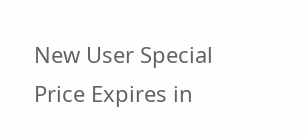New User Special Price Expires in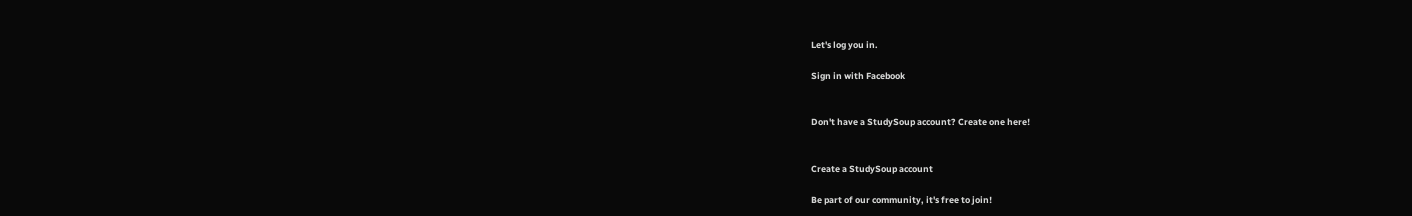Let's log you in.

Sign in with Facebook


Don't have a StudySoup account? Create one here!


Create a StudySoup account

Be part of our community, it's free to join!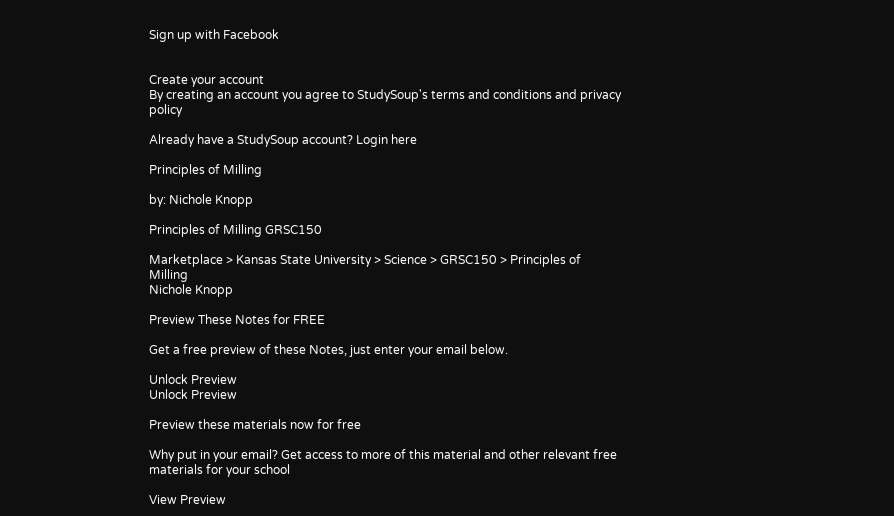Sign up with Facebook


Create your account
By creating an account you agree to StudySoup's terms and conditions and privacy policy

Already have a StudySoup account? Login here

Principles of Milling

by: Nichole Knopp

Principles of Milling GRSC150

Marketplace > Kansas State University > Science > GRSC150 > Principles of Milling
Nichole Knopp

Preview These Notes for FREE

Get a free preview of these Notes, just enter your email below.

Unlock Preview
Unlock Preview

Preview these materials now for free

Why put in your email? Get access to more of this material and other relevant free materials for your school

View Preview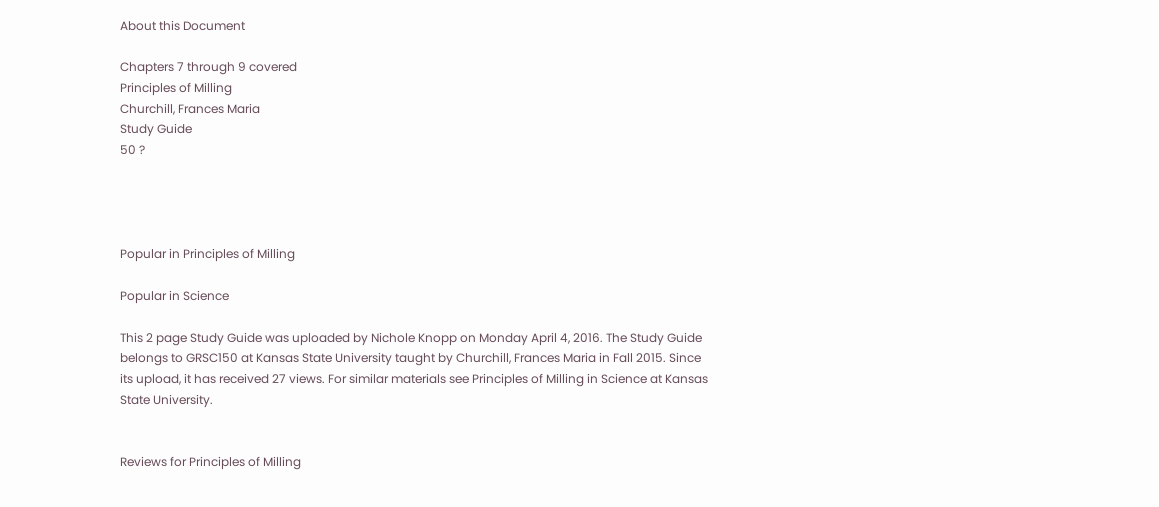About this Document

Chapters 7 through 9 covered
Principles of Milling
Churchill, Frances Maria
Study Guide
50 ?




Popular in Principles of Milling

Popular in Science

This 2 page Study Guide was uploaded by Nichole Knopp on Monday April 4, 2016. The Study Guide belongs to GRSC150 at Kansas State University taught by Churchill, Frances Maria in Fall 2015. Since its upload, it has received 27 views. For similar materials see Principles of Milling in Science at Kansas State University.


Reviews for Principles of Milling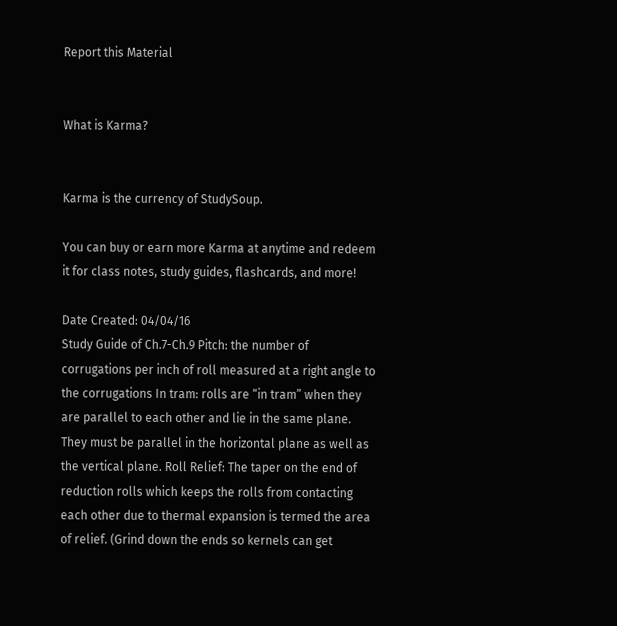Report this Material


What is Karma?


Karma is the currency of StudySoup.

You can buy or earn more Karma at anytime and redeem it for class notes, study guides, flashcards, and more!

Date Created: 04/04/16
Study Guide of Ch.7-Ch.9 Pitch: the number of corrugations per inch of roll measured at a right angle to the corrugations In tram: rolls are “in tram” when they are parallel to each other and lie in the same plane. They must be parallel in the horizontal plane as well as the vertical plane. Roll Relief: The taper on the end of reduction rolls which keeps the rolls from contacting each other due to thermal expansion is termed the area of relief. (Grind down the ends so kernels can get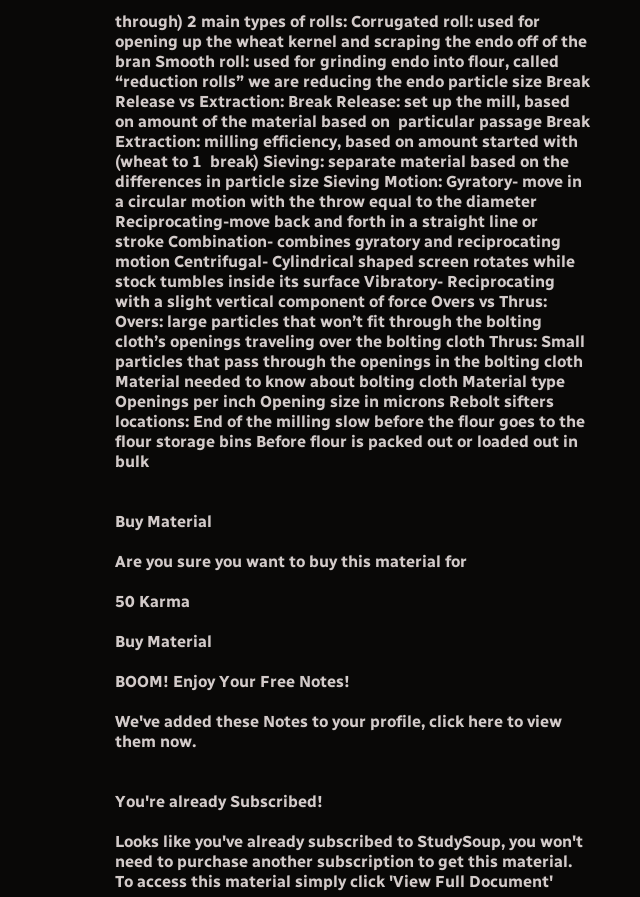through) 2 main types of rolls: Corrugated roll: used for opening up the wheat kernel and scraping the endo off of the bran Smooth roll: used for grinding endo into flour, called “reduction rolls” we are reducing the endo particle size Break Release vs Extraction: Break Release: set up the mill, based on amount of the material based on  particular passage Break Extraction: milling efficiency, based on amount started with (wheat to 1  break) Sieving: separate material based on the differences in particle size Sieving Motion: Gyratory- move in a circular motion with the throw equal to the diameter Reciprocating-move back and forth in a straight line or stroke Combination- combines gyratory and reciprocating motion Centrifugal- Cylindrical shaped screen rotates while stock tumbles inside its surface Vibratory- Reciprocating with a slight vertical component of force Overs vs Thrus: Overs: large particles that won’t fit through the bolting cloth’s openings traveling over the bolting cloth Thrus: Small particles that pass through the openings in the bolting cloth Material needed to know about bolting cloth Material type Openings per inch Opening size in microns Rebolt sifters locations: End of the milling slow before the flour goes to the flour storage bins Before flour is packed out or loaded out in bulk


Buy Material

Are you sure you want to buy this material for

50 Karma

Buy Material

BOOM! Enjoy Your Free Notes!

We've added these Notes to your profile, click here to view them now.


You're already Subscribed!

Looks like you've already subscribed to StudySoup, you won't need to purchase another subscription to get this material. To access this material simply click 'View Full Document'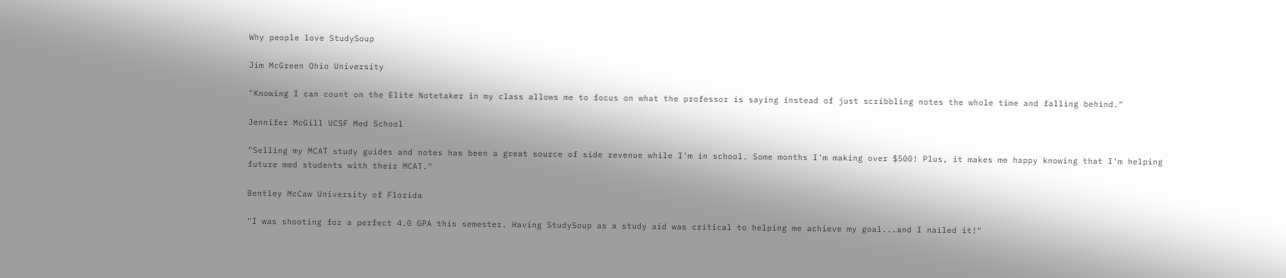Why people love StudySoup

Jim McGreen Ohio University

"Knowing I can count on the Elite Notetaker in my class allows me to focus on what the professor is saying instead of just scribbling notes the whole time and falling behind."

Jennifer McGill UCSF Med School

"Selling my MCAT study guides and notes has been a great source of side revenue while I'm in school. Some months I'm making over $500! Plus, it makes me happy knowing that I'm helping future med students with their MCAT."

Bentley McCaw University of Florida

"I was shooting for a perfect 4.0 GPA this semester. Having StudySoup as a study aid was critical to helping me achieve my goal...and I nailed it!"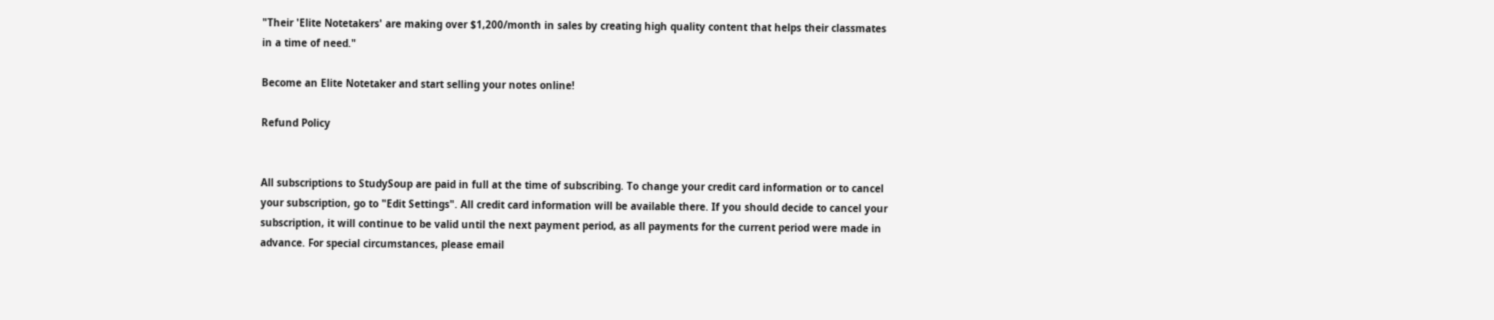"Their 'Elite Notetakers' are making over $1,200/month in sales by creating high quality content that helps their classmates in a time of need."

Become an Elite Notetaker and start selling your notes online!

Refund Policy


All subscriptions to StudySoup are paid in full at the time of subscribing. To change your credit card information or to cancel your subscription, go to "Edit Settings". All credit card information will be available there. If you should decide to cancel your subscription, it will continue to be valid until the next payment period, as all payments for the current period were made in advance. For special circumstances, please email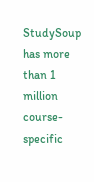StudySoup has more than 1 million course-specific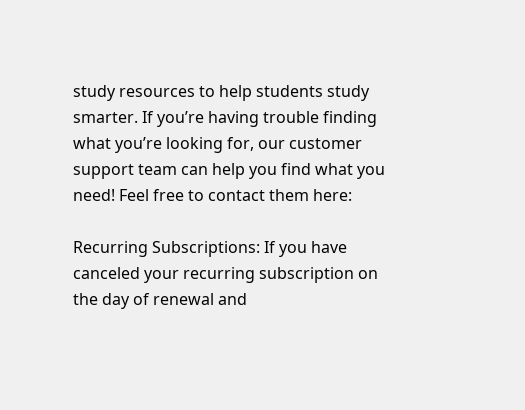study resources to help students study smarter. If you’re having trouble finding what you’re looking for, our customer support team can help you find what you need! Feel free to contact them here:

Recurring Subscriptions: If you have canceled your recurring subscription on the day of renewal and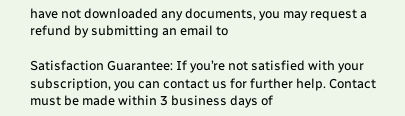have not downloaded any documents, you may request a refund by submitting an email to

Satisfaction Guarantee: If you’re not satisfied with your subscription, you can contact us for further help. Contact must be made within 3 business days of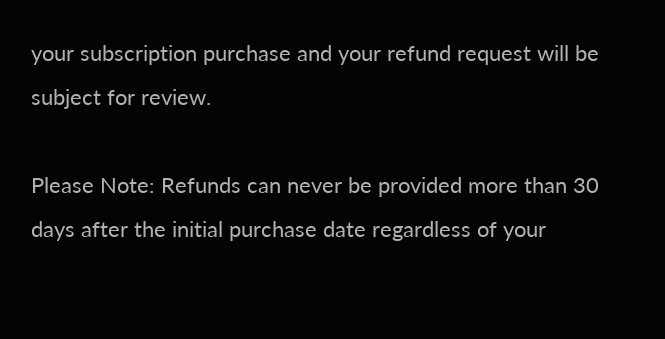your subscription purchase and your refund request will be subject for review.

Please Note: Refunds can never be provided more than 30 days after the initial purchase date regardless of your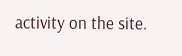activity on the site.